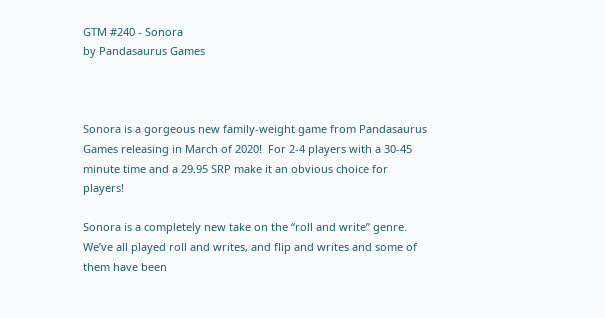GTM #240 - Sonora
by Pandasaurus Games



Sonora is a gorgeous new family-weight game from Pandasaurus Games releasing in March of 2020!  For 2-4 players with a 30-45 minute time and a 29.95 SRP make it an obvious choice for players!

Sonora is a completely new take on the “roll and write” genre.  We’ve all played roll and writes, and flip and writes and some of them have been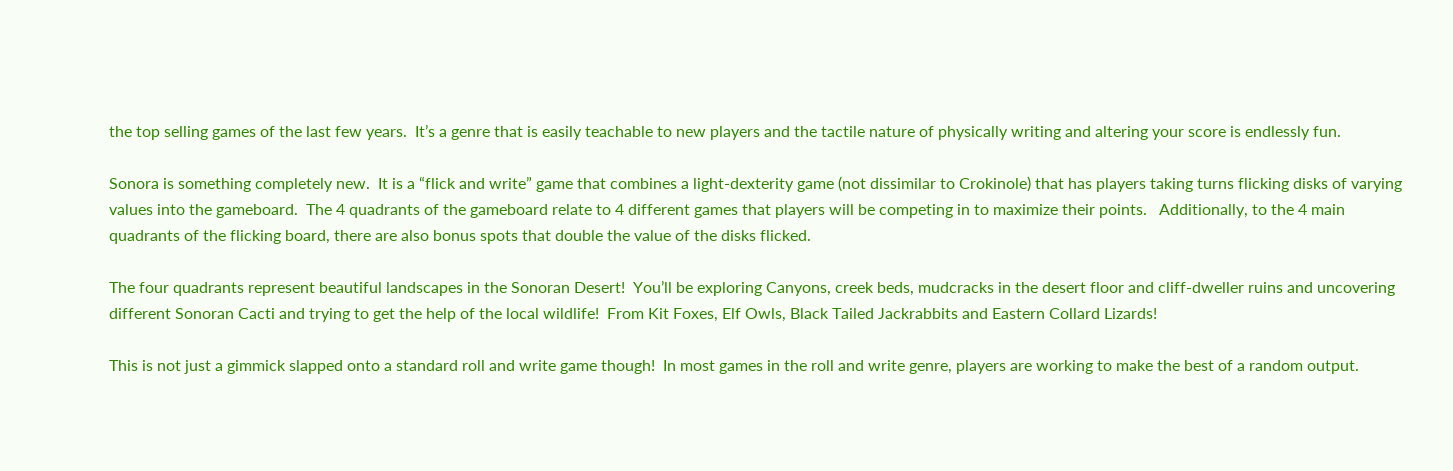the top selling games of the last few years.  It’s a genre that is easily teachable to new players and the tactile nature of physically writing and altering your score is endlessly fun.

Sonora is something completely new.  It is a “flick and write” game that combines a light-dexterity game (not dissimilar to Crokinole) that has players taking turns flicking disks of varying values into the gameboard.  The 4 quadrants of the gameboard relate to 4 different games that players will be competing in to maximize their points.   Additionally, to the 4 main quadrants of the flicking board, there are also bonus spots that double the value of the disks flicked.

The four quadrants represent beautiful landscapes in the Sonoran Desert!  You’ll be exploring Canyons, creek beds, mudcracks in the desert floor and cliff-dweller ruins and uncovering different Sonoran Cacti and trying to get the help of the local wildlife!  From Kit Foxes, Elf Owls, Black Tailed Jackrabbits and Eastern Collard Lizards!

This is not just a gimmick slapped onto a standard roll and write game though!  In most games in the roll and write genre, players are working to make the best of a random output.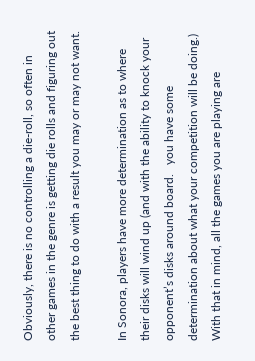Obviously, there is no controlling a die-roll, so often in other games in the genre is getting die rolls and figuring out the best thing to do with a result you may or may not want.

In Sonora, players have more determination as to where their disks will wind up (and with the ability to knock your opponent’s disks around board.   you have some determination about what your competition will be doing.)  With that in mind, all the games you are playing are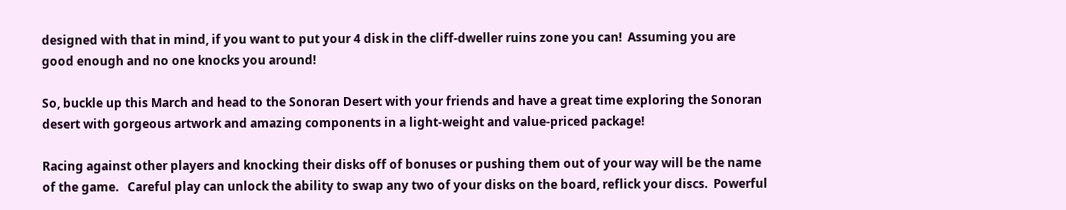designed with that in mind, if you want to put your 4 disk in the cliff-dweller ruins zone you can!  Assuming you are good enough and no one knocks you around!

So, buckle up this March and head to the Sonoran Desert with your friends and have a great time exploring the Sonoran desert with gorgeous artwork and amazing components in a light-weight and value-priced package!

Racing against other players and knocking their disks off of bonuses or pushing them out of your way will be the name of the game.   Careful play can unlock the ability to swap any two of your disks on the board, reflick your discs.  Powerful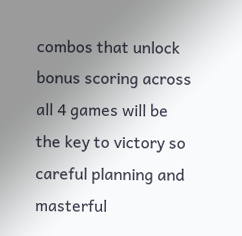combos that unlock bonus scoring across all 4 games will be the key to victory so careful planning and masterful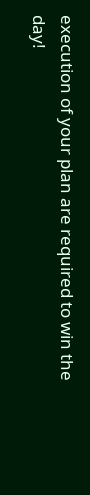execution of your plan are required to win the day!